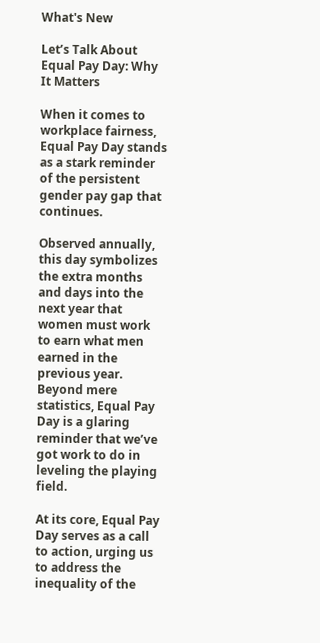What's New

Let’s Talk About Equal Pay Day: Why It Matters

When it comes to workplace fairness, Equal Pay Day stands as a stark reminder of the persistent gender pay gap that continues.

Observed annually, this day symbolizes the extra months and days into the next year that women must work to earn what men earned in the previous year. Beyond mere statistics, Equal Pay Day is a glaring reminder that we’ve got work to do in leveling the playing field.

At its core, Equal Pay Day serves as a call to action, urging us to address the inequality of the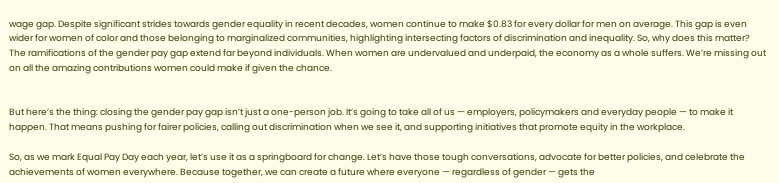wage gap. Despite significant strides towards gender equality in recent decades, women continue to make $0.83 for every dollar for men on average. This gap is even wider for women of color and those belonging to marginalized communities, highlighting intersecting factors of discrimination and inequality. So, why does this matter? The ramifications of the gender pay gap extend far beyond individuals. When women are undervalued and underpaid, the economy as a whole suffers. We’re missing out on all the amazing contributions women could make if given the chance.


But here’s the thing: closing the gender pay gap isn’t just a one-person job. It’s going to take all of us — employers, policymakers and everyday people — to make it happen. That means pushing for fairer policies, calling out discrimination when we see it, and supporting initiatives that promote equity in the workplace.

So, as we mark Equal Pay Day each year, let’s use it as a springboard for change. Let’s have those tough conversations, advocate for better policies, and celebrate the achievements of women everywhere. Because together, we can create a future where everyone — regardless of gender — gets the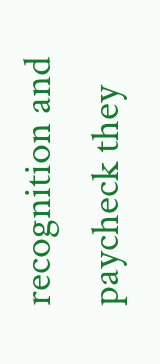recognition and paycheck they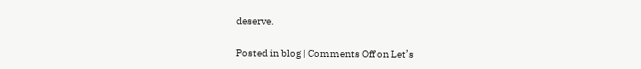deserve.

Posted in blog | Comments Off on Let’s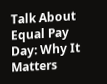Talk About Equal Pay Day: Why It Matters